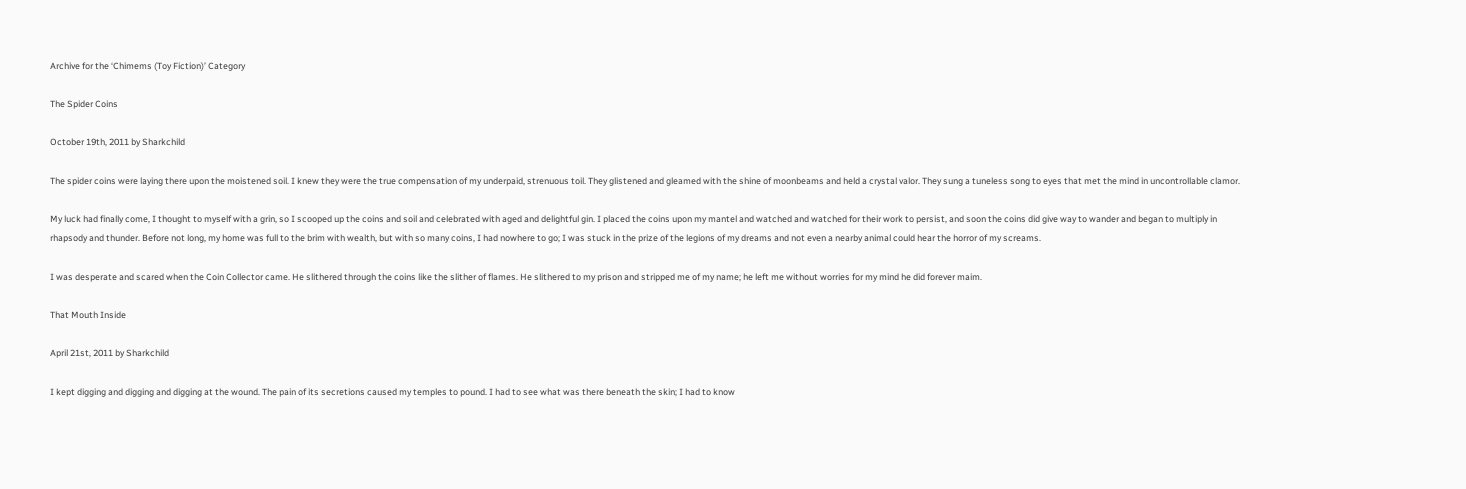Archive for the ‘Chimems (Toy Fiction)’ Category

The Spider Coins

October 19th, 2011 by Sharkchild

The spider coins were laying there upon the moistened soil. I knew they were the true compensation of my underpaid, strenuous toil. They glistened and gleamed with the shine of moonbeams and held a crystal valor. They sung a tuneless song to eyes that met the mind in uncontrollable clamor.

My luck had finally come, I thought to myself with a grin, so I scooped up the coins and soil and celebrated with aged and delightful gin. I placed the coins upon my mantel and watched and watched for their work to persist, and soon the coins did give way to wander and began to multiply in rhapsody and thunder. Before not long, my home was full to the brim with wealth, but with so many coins, I had nowhere to go; I was stuck in the prize of the legions of my dreams and not even a nearby animal could hear the horror of my screams.

I was desperate and scared when the Coin Collector came. He slithered through the coins like the slither of flames. He slithered to my prison and stripped me of my name; he left me without worries for my mind he did forever maim.

That Mouth Inside

April 21st, 2011 by Sharkchild

I kept digging and digging and digging at the wound. The pain of its secretions caused my temples to pound. I had to see what was there beneath the skin; I had to know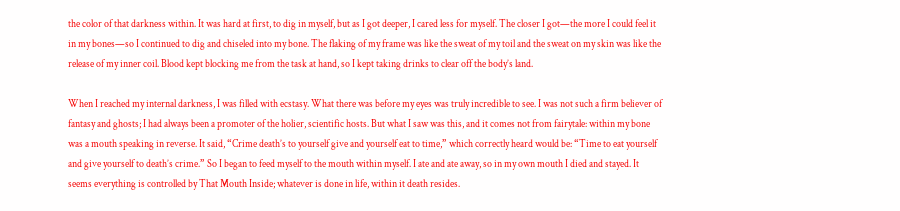the color of that darkness within. It was hard at first, to dig in myself, but as I got deeper, I cared less for myself. The closer I got—the more I could feel it in my bones—so I continued to dig and chiseled into my bone. The flaking of my frame was like the sweat of my toil and the sweat on my skin was like the release of my inner coil. Blood kept blocking me from the task at hand, so I kept taking drinks to clear off the body’s land.

When I reached my internal darkness, I was filled with ecstasy. What there was before my eyes was truly incredible to see. I was not such a firm believer of fantasy and ghosts; I had always been a promoter of the holier, scientific hosts. But what I saw was this, and it comes not from fairytale: within my bone was a mouth speaking in reverse. It said, “Crime death’s to yourself give and yourself eat to time,” which correctly heard would be: “Time to eat yourself and give yourself to death’s crime.” So I began to feed myself to the mouth within myself. I ate and ate away, so in my own mouth I died and stayed. It seems everything is controlled by That Mouth Inside; whatever is done in life, within it death resides.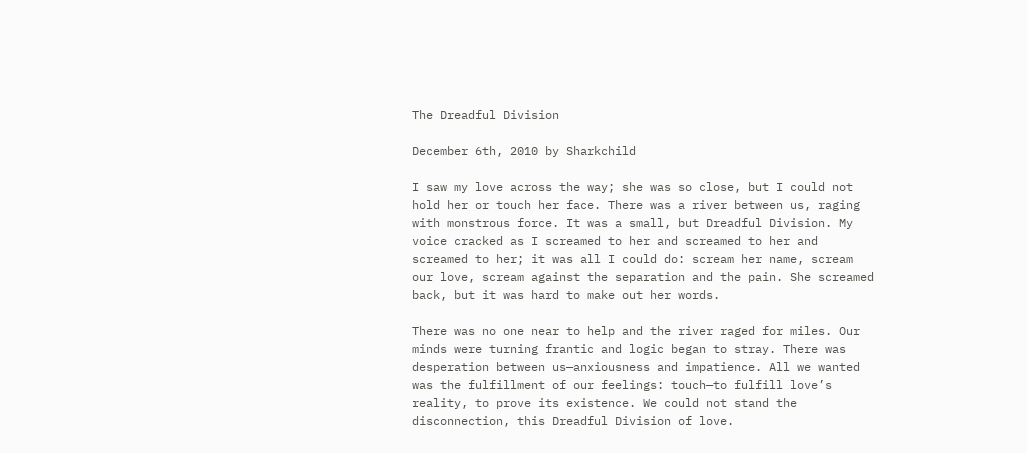The Dreadful Division

December 6th, 2010 by Sharkchild

I saw my love across the way; she was so close, but I could not hold her or touch her face. There was a river between us, raging with monstrous force. It was a small, but Dreadful Division. My voice cracked as I screamed to her and screamed to her and screamed to her; it was all I could do: scream her name, scream our love, scream against the separation and the pain. She screamed back, but it was hard to make out her words.

There was no one near to help and the river raged for miles. Our minds were turning frantic and logic began to stray. There was desperation between us—anxiousness and impatience. All we wanted was the fulfillment of our feelings: touch—to fulfill love’s reality, to prove its existence. We could not stand the disconnection, this Dreadful Division of love.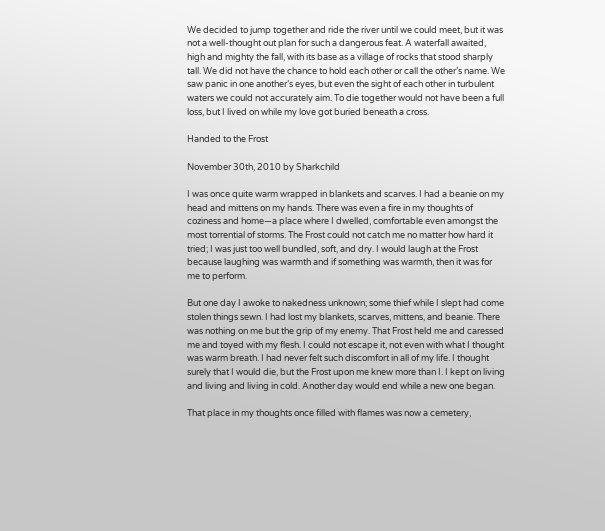We decided to jump together and ride the river until we could meet, but it was not a well-thought out plan for such a dangerous feat. A waterfall awaited, high and mighty the fall, with its base as a village of rocks that stood sharply tall. We did not have the chance to hold each other or call the other’s name. We saw panic in one another’s eyes, but even the sight of each other in turbulent waters we could not accurately aim. To die together would not have been a full loss, but I lived on while my love got buried beneath a cross.

Handed to the Frost

November 30th, 2010 by Sharkchild

I was once quite warm wrapped in blankets and scarves. I had a beanie on my head and mittens on my hands. There was even a fire in my thoughts of coziness and home—a place where I dwelled, comfortable even amongst the most torrential of storms. The Frost could not catch me no matter how hard it tried; I was just too well bundled, soft, and dry. I would laugh at the Frost because laughing was warmth and if something was warmth, then it was for me to perform.

But one day I awoke to nakedness unknown; some thief while I slept had come stolen things sewn. I had lost my blankets, scarves, mittens, and beanie. There was nothing on me but the grip of my enemy. That Frost held me and caressed me and toyed with my flesh. I could not escape it, not even with what I thought was warm breath. I had never felt such discomfort in all of my life. I thought surely that I would die, but the Frost upon me knew more than I. I kept on living and living and living in cold. Another day would end while a new one began.

That place in my thoughts once filled with flames was now a cemetery,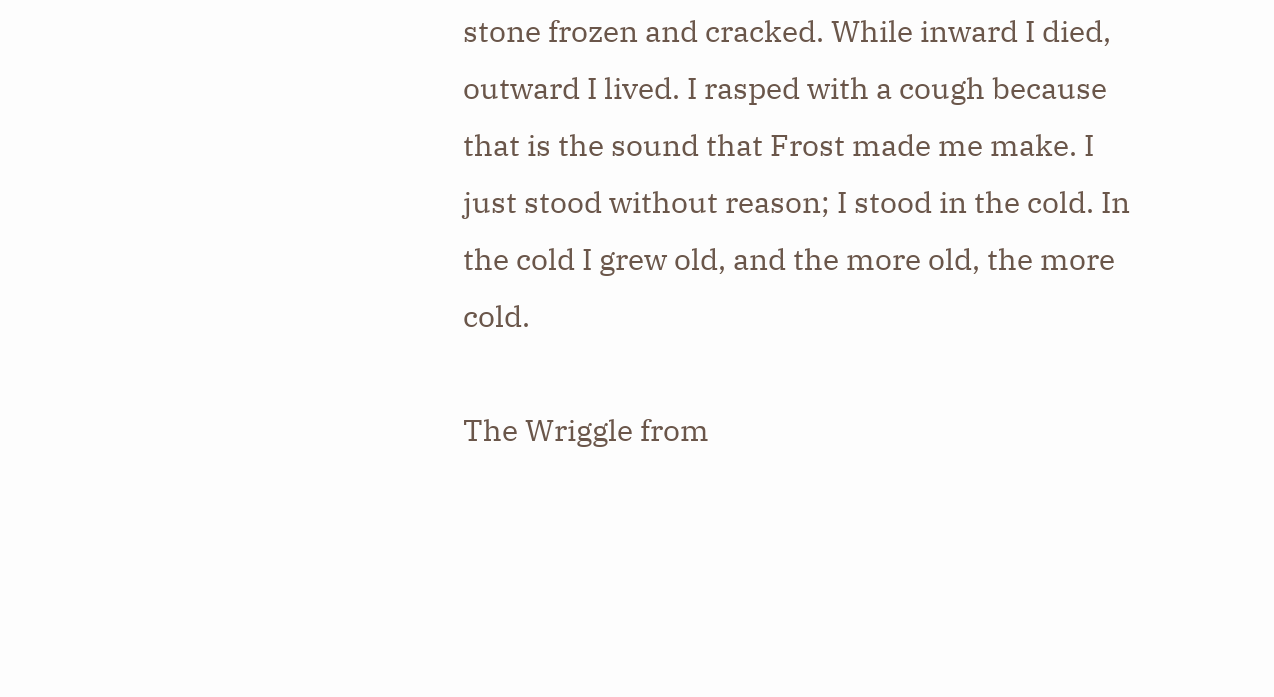stone frozen and cracked. While inward I died, outward I lived. I rasped with a cough because that is the sound that Frost made me make. I just stood without reason; I stood in the cold. In the cold I grew old, and the more old, the more cold.

The Wriggle from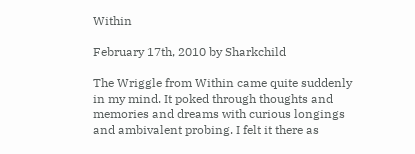Within

February 17th, 2010 by Sharkchild

The Wriggle from Within came quite suddenly in my mind. It poked through thoughts and memories and dreams with curious longings and ambivalent probing. I felt it there as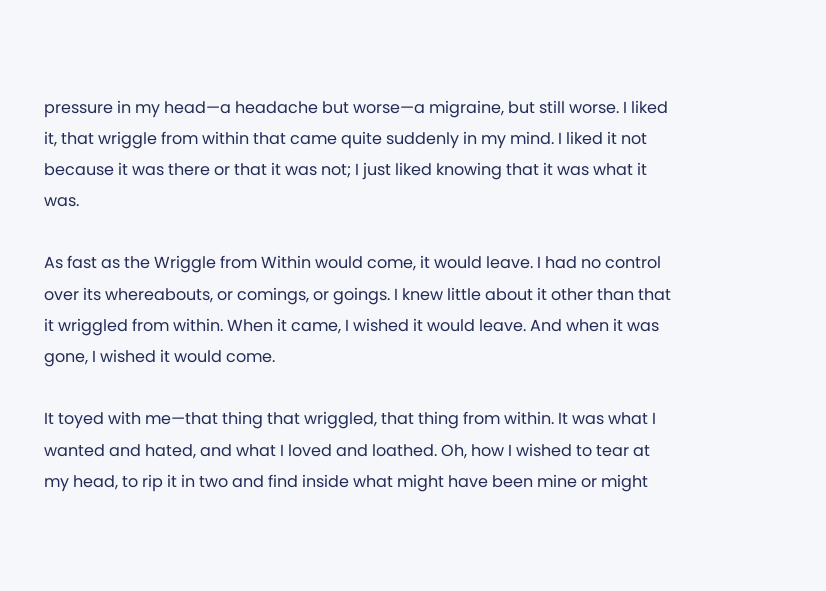pressure in my head—a headache but worse—a migraine, but still worse. I liked it, that wriggle from within that came quite suddenly in my mind. I liked it not because it was there or that it was not; I just liked knowing that it was what it was.

As fast as the Wriggle from Within would come, it would leave. I had no control over its whereabouts, or comings, or goings. I knew little about it other than that it wriggled from within. When it came, I wished it would leave. And when it was gone, I wished it would come.

It toyed with me—that thing that wriggled, that thing from within. It was what I wanted and hated, and what I loved and loathed. Oh, how I wished to tear at my head, to rip it in two and find inside what might have been mine or might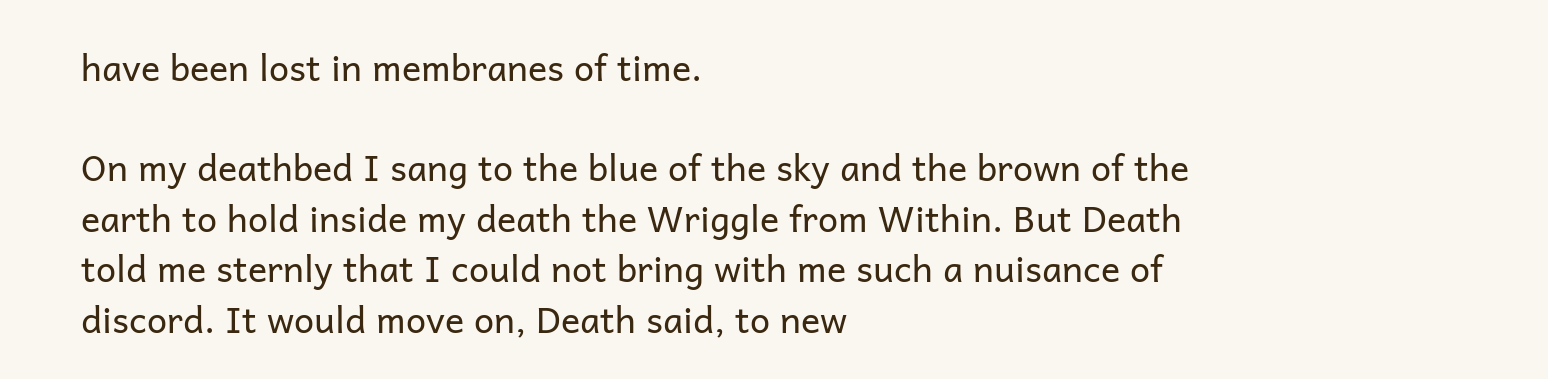have been lost in membranes of time.

On my deathbed I sang to the blue of the sky and the brown of the earth to hold inside my death the Wriggle from Within. But Death told me sternly that I could not bring with me such a nuisance of discord. It would move on, Death said, to new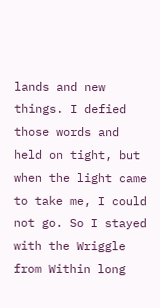lands and new things. I defied those words and held on tight, but when the light came to take me, I could not go. So I stayed with the Wriggle from Within long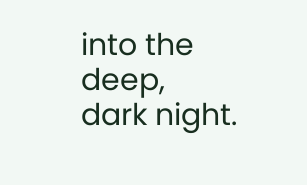into the deep, dark night.